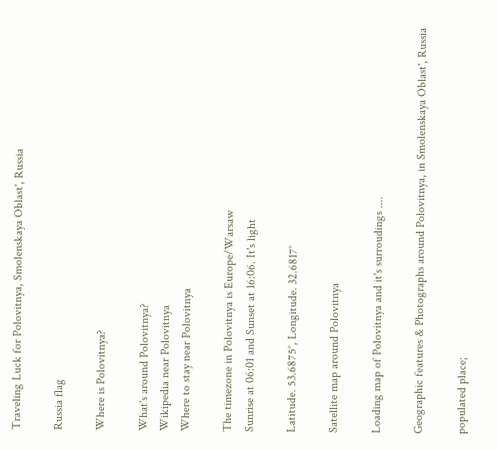Traveling Luck for Polovitnya, Smolenskaya Oblast', Russia

Russia flag

Where is Polovitnya?

What's around Polovitnya?
Wikipedia near Polovitnya
Where to stay near Polovitnya

The timezone in Polovitnya is Europe/Warsaw
Sunrise at 06:01 and Sunset at 16:06. It's light

Latitude. 53.6875°, Longitude. 32.6817°

Satellite map around Polovitnya

Loading map of Polovitnya and it's surroudings ....

Geographic features & Photographs around Polovitnya, in Smolenskaya Oblast', Russia

populated place;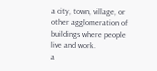a city, town, village, or other agglomeration of buildings where people live and work.
a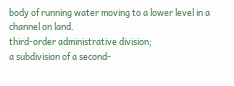body of running water moving to a lower level in a channel on land.
third-order administrative division;
a subdivision of a second-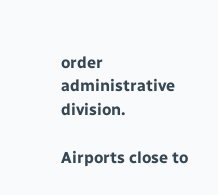order administrative division.

Airports close to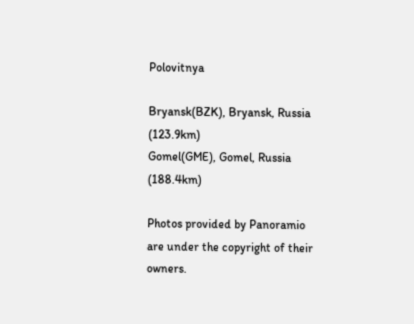Polovitnya

Bryansk(BZK), Bryansk, Russia (123.9km)
Gomel(GME), Gomel, Russia (188.4km)

Photos provided by Panoramio are under the copyright of their owners.